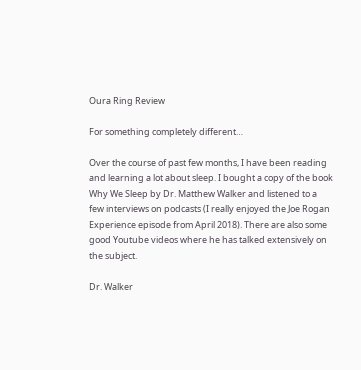Oura Ring Review

For something completely different…

Over the course of past few months, I have been reading and learning a lot about sleep. I bought a copy of the book Why We Sleep by Dr. Matthew Walker and listened to a few interviews on podcasts (I really enjoyed the Joe Rogan Experience episode from April 2018). There are also some good Youtube videos where he has talked extensively on the subject.

Dr. Walker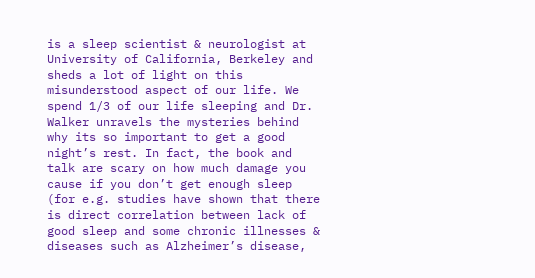is a sleep scientist & neurologist at University of California, Berkeley and sheds a lot of light on this misunderstood aspect of our life. We spend 1/3 of our life sleeping and Dr. Walker unravels the mysteries behind why its so important to get a good night’s rest. In fact, the book and talk are scary on how much damage you cause if you don’t get enough sleep (for e.g. studies have shown that there is direct correlation between lack of good sleep and some chronic illnesses & diseases such as Alzheimer’s disease,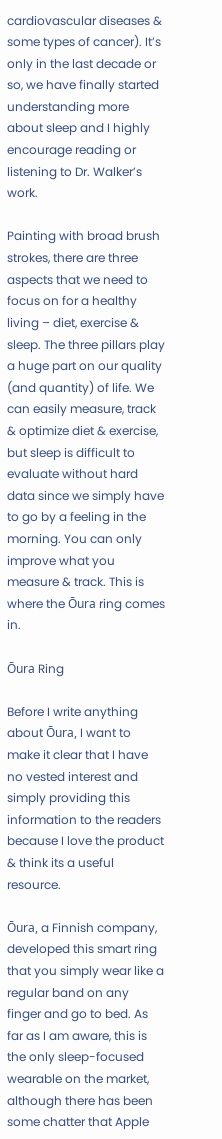cardiovascular diseases & some types of cancer). It’s only in the last decade or so, we have finally started understanding more about sleep and I highly encourage reading or listening to Dr. Walker’s work.

Painting with broad brush strokes, there are three aspects that we need to focus on for a healthy living – diet, exercise & sleep. The three pillars play a huge part on our quality (and quantity) of life. We can easily measure, track & optimize diet & exercise, but sleep is difficult to evaluate without hard data since we simply have to go by a feeling in the morning. You can only improve what you measure & track. This is where the Ōura ring comes in.

Ōura Ring

Before I write anything about Ōura, I want to make it clear that I have no vested interest and simply providing this information to the readers because I love the product & think its a useful resource.

Ōura, a Finnish company, developed this smart ring that you simply wear like a regular band on any finger and go to bed. As far as I am aware, this is the only sleep-focused wearable on the market, although there has been some chatter that Apple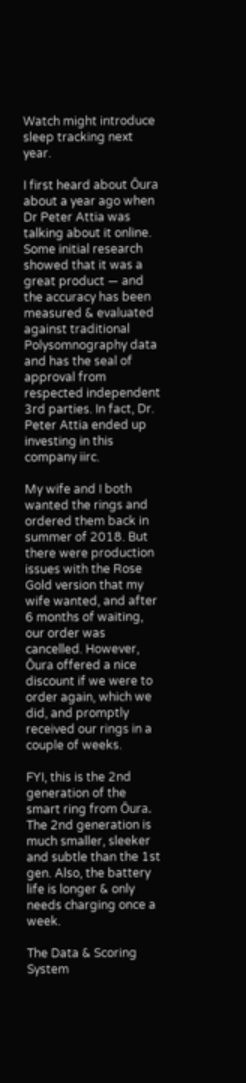Watch might introduce sleep tracking next year.

I first heard about Ōura about a year ago when Dr Peter Attia was talking about it online. Some initial research showed that it was a great product — and the accuracy has been measured & evaluated against traditional Polysomnography data and has the seal of approval from respected independent 3rd parties. In fact, Dr. Peter Attia ended up investing in this company iirc.

My wife and I both wanted the rings and ordered them back in summer of 2018. But there were production issues with the Rose Gold version that my wife wanted, and after 6 months of waiting, our order was cancelled. However, Ōura offered a nice discount if we were to order again, which we did, and promptly received our rings in a couple of weeks.

FYI, this is the 2nd generation of the smart ring from Ōura. The 2nd generation is much smaller, sleeker and subtle than the 1st gen. Also, the battery life is longer & only needs charging once a week.

The Data & Scoring System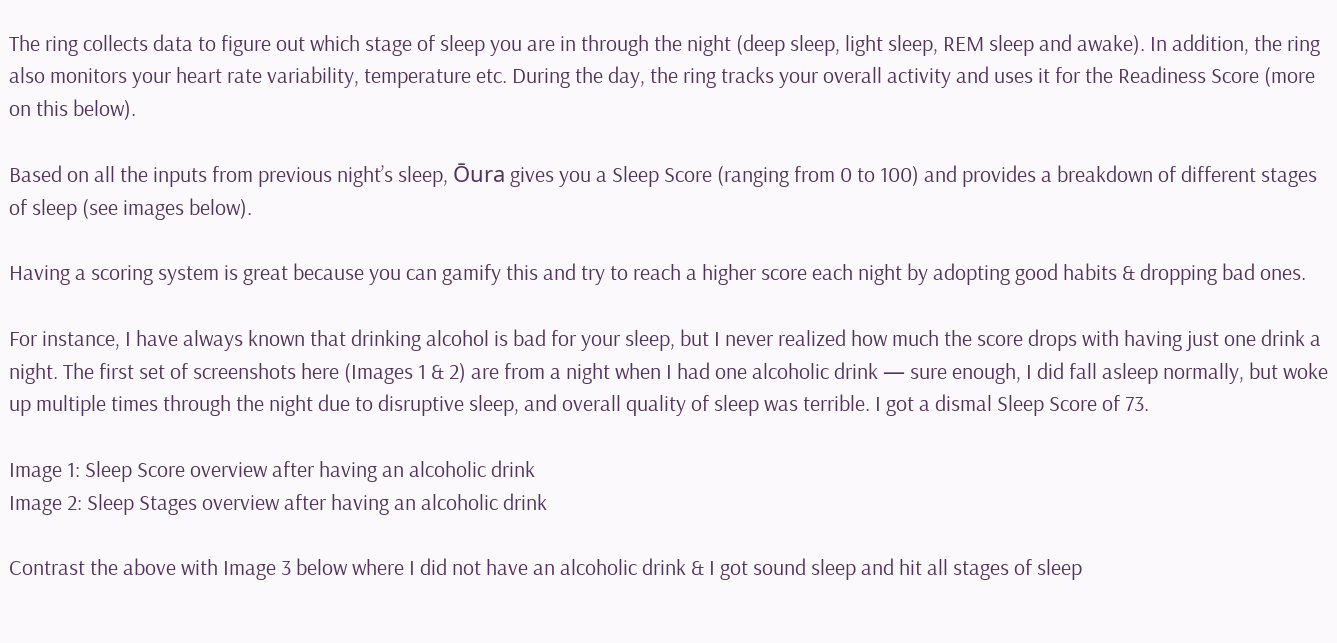The ring collects data to figure out which stage of sleep you are in through the night (deep sleep, light sleep, REM sleep and awake). In addition, the ring also monitors your heart rate variability, temperature etc. During the day, the ring tracks your overall activity and uses it for the Readiness Score (more on this below).

Based on all the inputs from previous night’s sleep, Ōura gives you a Sleep Score (ranging from 0 to 100) and provides a breakdown of different stages of sleep (see images below).

Having a scoring system is great because you can gamify this and try to reach a higher score each night by adopting good habits & dropping bad ones.

For instance, I have always known that drinking alcohol is bad for your sleep, but I never realized how much the score drops with having just one drink a night. The first set of screenshots here (Images 1 & 2) are from a night when I had one alcoholic drink — sure enough, I did fall asleep normally, but woke up multiple times through the night due to disruptive sleep, and overall quality of sleep was terrible. I got a dismal Sleep Score of 73.

Image 1: Sleep Score overview after having an alcoholic drink
Image 2: Sleep Stages overview after having an alcoholic drink

Contrast the above with Image 3 below where I did not have an alcoholic drink & I got sound sleep and hit all stages of sleep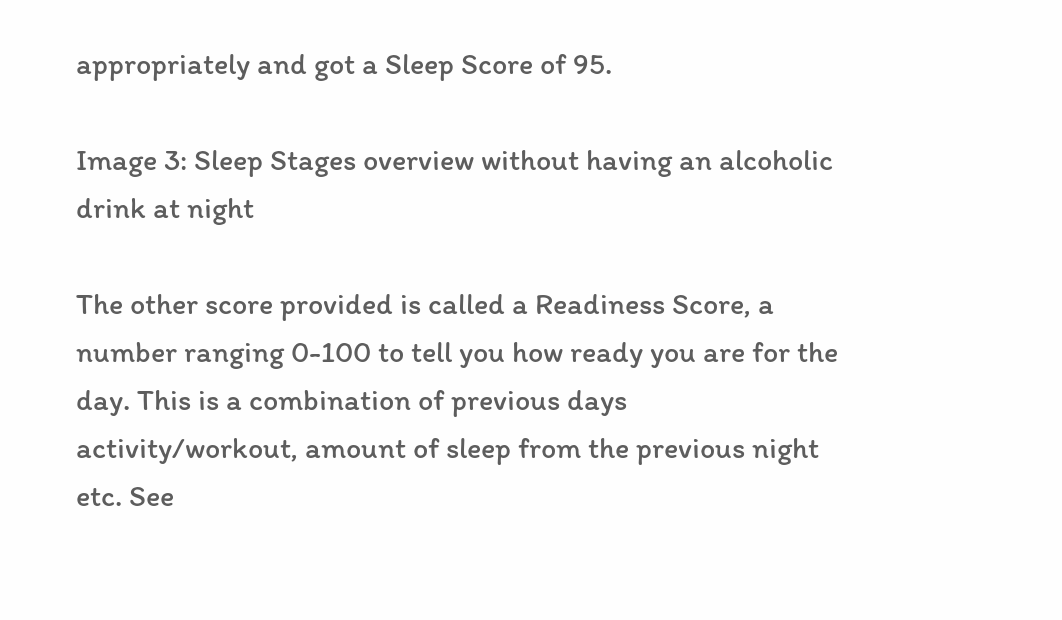appropriately and got a Sleep Score of 95.

Image 3: Sleep Stages overview without having an alcoholic drink at night

The other score provided is called a Readiness Score, a number ranging 0-100 to tell you how ready you are for the day. This is a combination of previous days activity/workout, amount of sleep from the previous night etc. See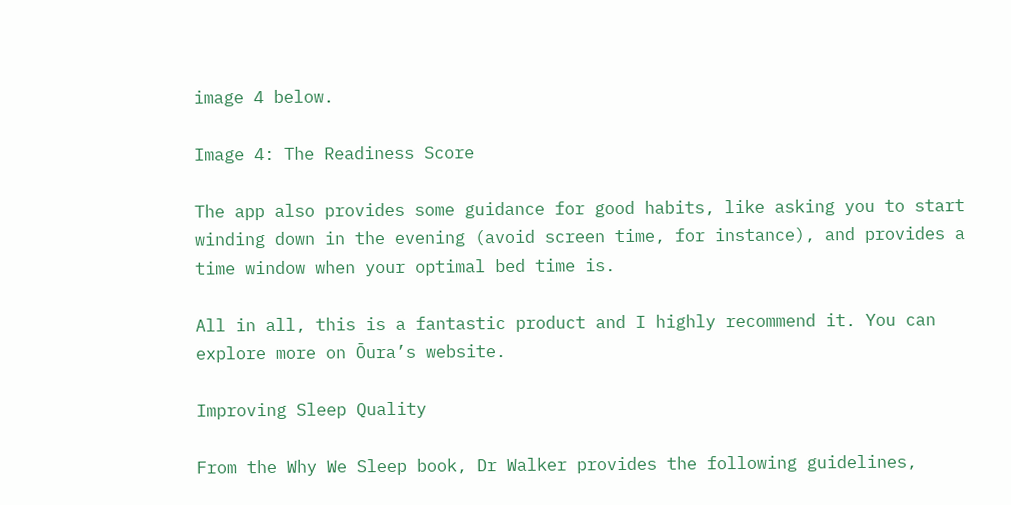image 4 below.

Image 4: The Readiness Score

The app also provides some guidance for good habits, like asking you to start winding down in the evening (avoid screen time, for instance), and provides a time window when your optimal bed time is.

All in all, this is a fantastic product and I highly recommend it. You can explore more on Ōura’s website.

Improving Sleep Quality

From the Why We Sleep book, Dr Walker provides the following guidelines,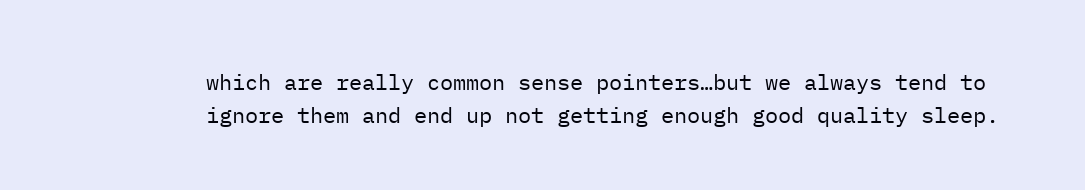which are really common sense pointers…but we always tend to ignore them and end up not getting enough good quality sleep.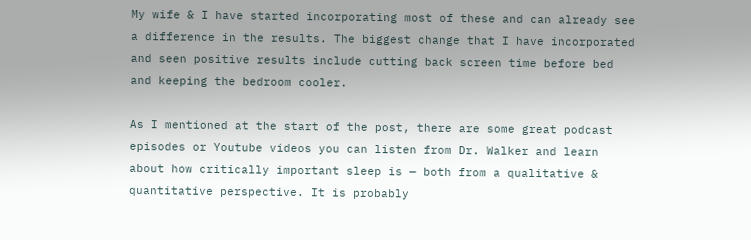My wife & I have started incorporating most of these and can already see a difference in the results. The biggest change that I have incorporated and seen positive results include cutting back screen time before bed and keeping the bedroom cooler.

As I mentioned at the start of the post, there are some great podcast episodes or Youtube videos you can listen from Dr. Walker and learn about how critically important sleep is — both from a qualitative & quantitative perspective. It is probably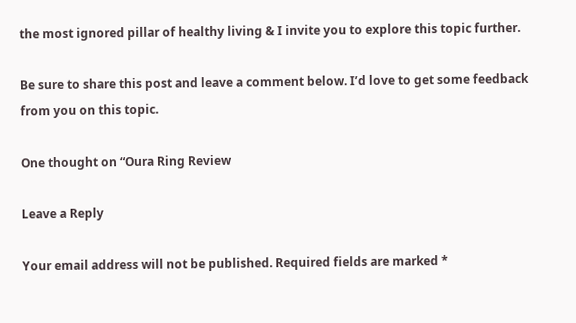the most ignored pillar of healthy living & I invite you to explore this topic further.

Be sure to share this post and leave a comment below. I’d love to get some feedback from you on this topic.

One thought on “Oura Ring Review

Leave a Reply

Your email address will not be published. Required fields are marked *